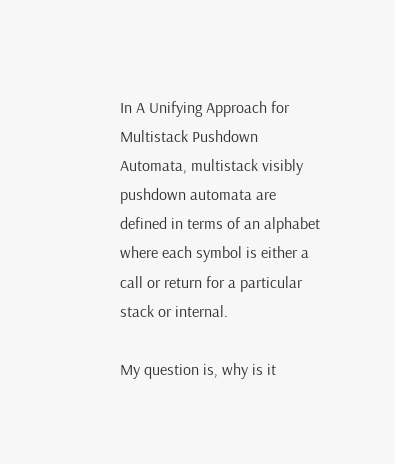In A Unifying Approach for Multistack Pushdown Automata, multistack visibly pushdown automata are defined in terms of an alphabet where each symbol is either a call or return for a particular stack or internal.

My question is, why is it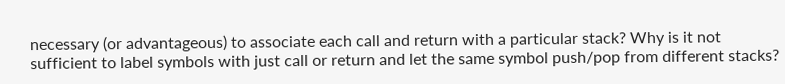necessary (or advantageous) to associate each call and return with a particular stack? Why is it not sufficient to label symbols with just call or return and let the same symbol push/pop from different stacks?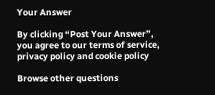Your Answer

By clicking “Post Your Answer”, you agree to our terms of service, privacy policy and cookie policy

Browse other questions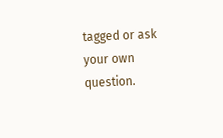tagged or ask your own question.